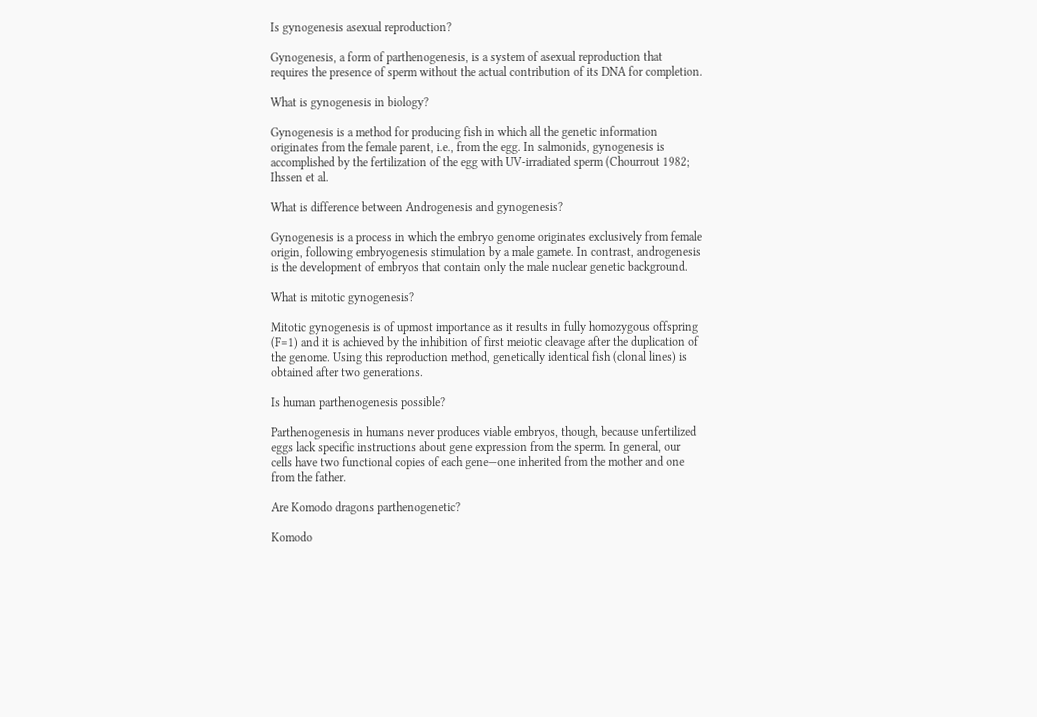Is gynogenesis asexual reproduction?

Gynogenesis, a form of parthenogenesis, is a system of asexual reproduction that requires the presence of sperm without the actual contribution of its DNA for completion.

What is gynogenesis in biology?

Gynogenesis is a method for producing fish in which all the genetic information originates from the female parent, i.e., from the egg. In salmonids, gynogenesis is accomplished by the fertilization of the egg with UV-irradiated sperm (Chourrout 1982; Ihssen et al.

What is difference between Androgenesis and gynogenesis?

Gynogenesis is a process in which the embryo genome originates exclusively from female origin, following embryogenesis stimulation by a male gamete. In contrast, androgenesis is the development of embryos that contain only the male nuclear genetic background.

What is mitotic gynogenesis?

Mitotic gynogenesis is of upmost importance as it results in fully homozygous offspring (F=1) and it is achieved by the inhibition of first meiotic cleavage after the duplication of the genome. Using this reproduction method, genetically identical fish (clonal lines) is obtained after two generations.

Is human parthenogenesis possible?

Parthenogenesis in humans never produces viable embryos, though, because unfertilized eggs lack specific instructions about gene expression from the sperm. In general, our cells have two functional copies of each gene—one inherited from the mother and one from the father.

Are Komodo dragons parthenogenetic?

Komodo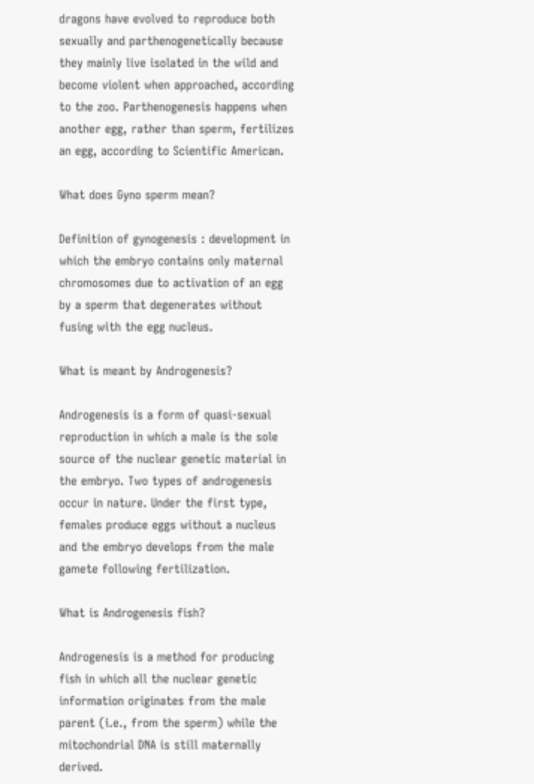dragons have evolved to reproduce both sexually and parthenogenetically because they mainly live isolated in the wild and become violent when approached, according to the zoo. Parthenogenesis happens when another egg, rather than sperm, fertilizes an egg, according to Scientific American.

What does Gyno sperm mean?

Definition of gynogenesis : development in which the embryo contains only maternal chromosomes due to activation of an egg by a sperm that degenerates without fusing with the egg nucleus.

What is meant by Androgenesis?

Androgenesis is a form of quasi-sexual reproduction in which a male is the sole source of the nuclear genetic material in the embryo. Two types of androgenesis occur in nature. Under the first type, females produce eggs without a nucleus and the embryo develops from the male gamete following fertilization.

What is Androgenesis fish?

Androgenesis is a method for producing fish in which all the nuclear genetic information originates from the male parent (i.e., from the sperm) while the mitochondrial DNA is still maternally derived.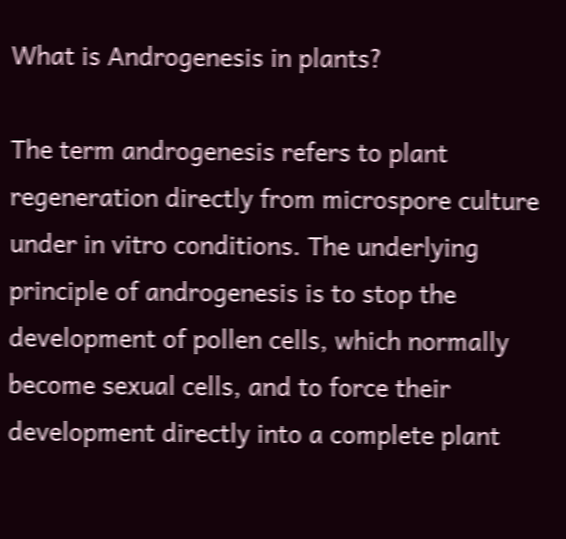What is Androgenesis in plants?

The term androgenesis refers to plant regeneration directly from microspore culture under in vitro conditions. The underlying principle of androgenesis is to stop the development of pollen cells, which normally become sexual cells, and to force their development directly into a complete plant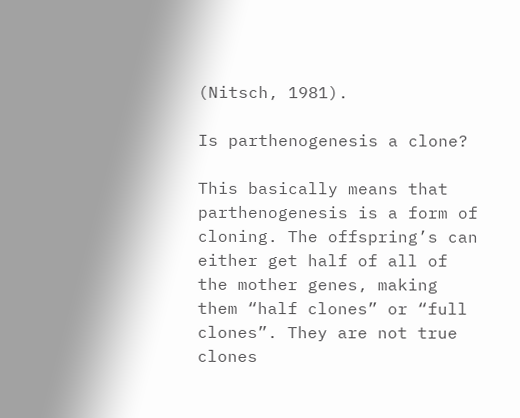(Nitsch, 1981).

Is parthenogenesis a clone?

This basically means that parthenogenesis is a form of cloning. The offspring’s can either get half of all of the mother genes, making them “half clones” or “full clones”. They are not true clones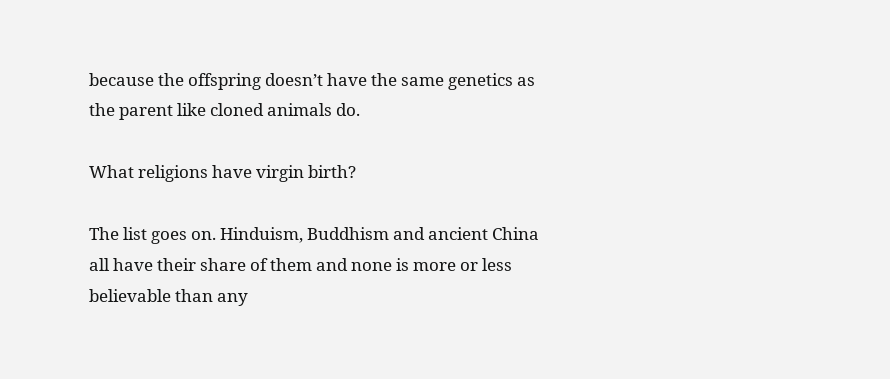because the offspring doesn’t have the same genetics as the parent like cloned animals do.

What religions have virgin birth?

The list goes on. Hinduism, Buddhism and ancient China all have their share of them and none is more or less believable than any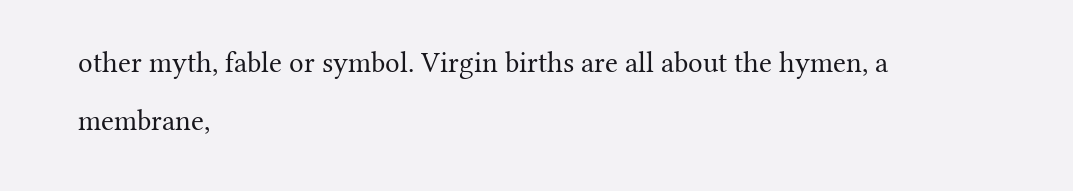other myth, fable or symbol. Virgin births are all about the hymen, a membrane,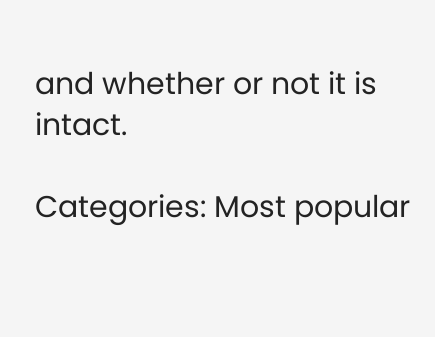and whether or not it is intact.

Categories: Most popular